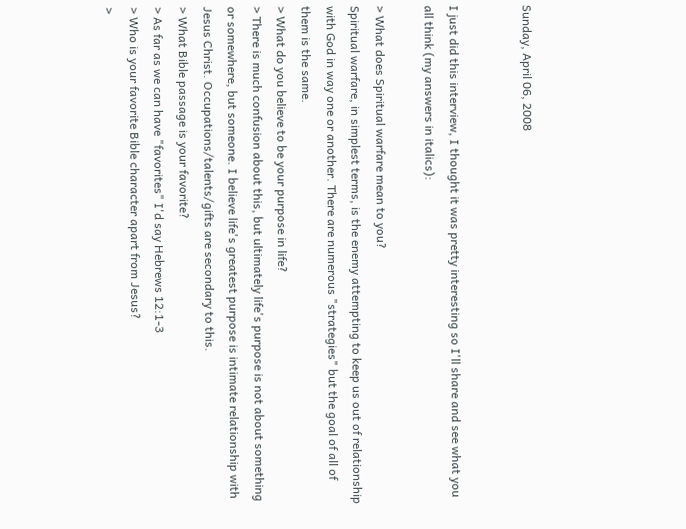Sunday, April 06, 2008


I just did this interview, I thought it was pretty interesting so I'll share and see what you all think (my answers in italics):

> What does Spiritual warfare mean to you?
Spiritual warfare, in simplest terms, is the enemy attempting to keep us out of relationship with God in way one or another. There are numerous "strategies" but the goal of all of them is the same.
> What do you believe to be your purpose in life?
> There is much confusion about this, but ultimately life's purpose is not about something or somewhere, but someone. I believe life's greatest purpose is intimate relationship with Jesus Christ. Occupations/talents/gifts are secondary to this.
> What Bible passage is your favorite?
> As far as we can have "favorites" I'd say Hebrews 12:1-3
> Who is your favorite Bible character apart from Jesus?
>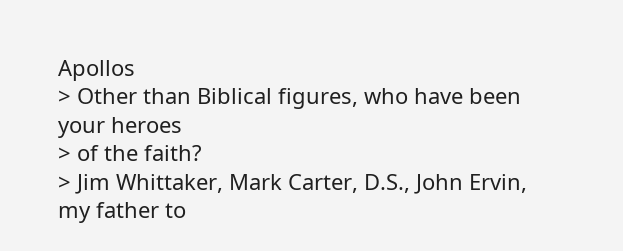Apollos
> Other than Biblical figures, who have been your heroes
> of the faith?
> Jim Whittaker, Mark Carter, D.S., John Ervin, my father to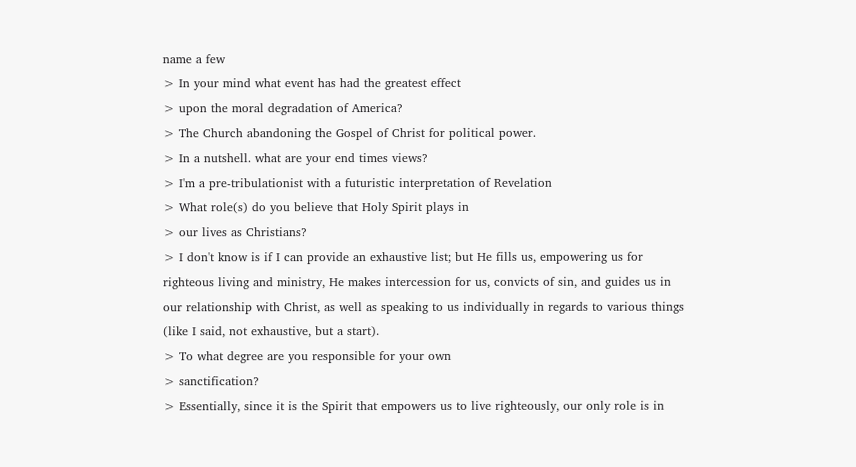name a few
> In your mind what event has had the greatest effect
> upon the moral degradation of America?
> The Church abandoning the Gospel of Christ for political power.
> In a nutshell. what are your end times views?
> I'm a pre-tribulationist with a futuristic interpretation of Revelation
> What role(s) do you believe that Holy Spirit plays in
> our lives as Christians?
> I don't know is if I can provide an exhaustive list; but He fills us, empowering us for righteous living and ministry, He makes intercession for us, convicts of sin, and guides us in our relationship with Christ, as well as speaking to us individually in regards to various things (like I said, not exhaustive, but a start).
> To what degree are you responsible for your own
> sanctification?
> Essentially, since it is the Spirit that empowers us to live righteously, our only role is in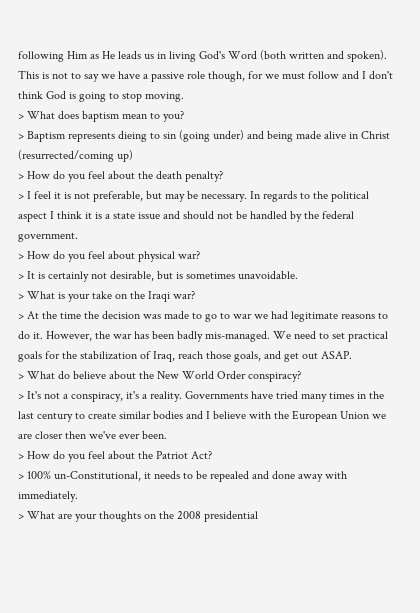following Him as He leads us in living God's Word (both written and spoken). This is not to say we have a passive role though, for we must follow and I don't think God is going to stop moving.
> What does baptism mean to you?
> Baptism represents dieing to sin (going under) and being made alive in Christ (resurrected/coming up)
> How do you feel about the death penalty?
> I feel it is not preferable, but may be necessary. In regards to the political aspect I think it is a state issue and should not be handled by the federal government.
> How do you feel about physical war?
> It is certainly not desirable, but is sometimes unavoidable.
> What is your take on the Iraqi war?
> At the time the decision was made to go to war we had legitimate reasons to do it. However, the war has been badly mis-managed. We need to set practical goals for the stabilization of Iraq, reach those goals, and get out ASAP.
> What do believe about the New World Order conspiracy?
> It's not a conspiracy, it's a reality. Governments have tried many times in the last century to create similar bodies and I believe with the European Union we are closer then we've ever been.
> How do you feel about the Patriot Act?
> 100% un-Constitutional, it needs to be repealed and done away with immediately.
> What are your thoughts on the 2008 presidential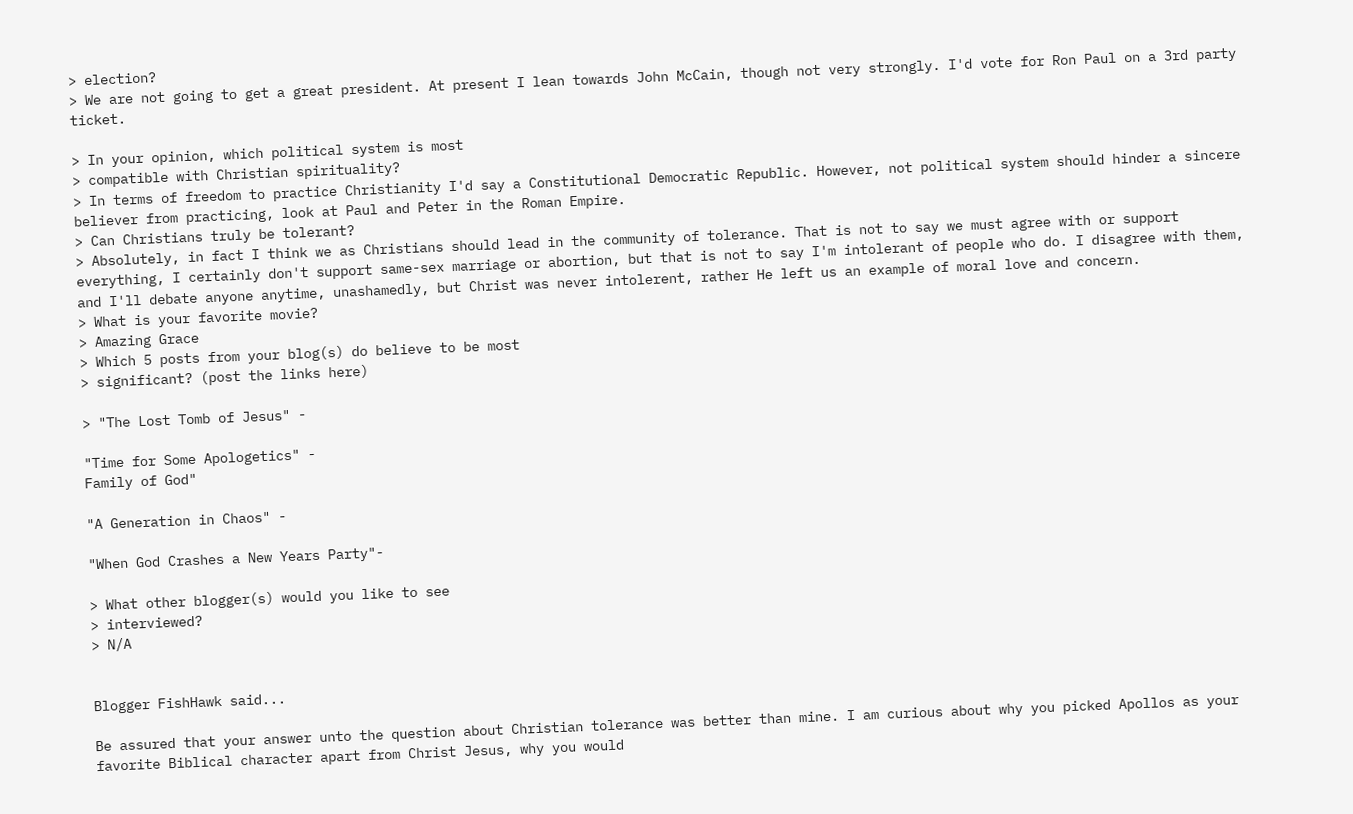> election?
> We are not going to get a great president. At present I lean towards John McCain, though not very strongly. I'd vote for Ron Paul on a 3rd party ticket.

> In your opinion, which political system is most
> compatible with Christian spirituality?
> In terms of freedom to practice Christianity I'd say a Constitutional Democratic Republic. However, not political system should hinder a sincere believer from practicing, look at Paul and Peter in the Roman Empire.
> Can Christians truly be tolerant?
> Absolutely, in fact I think we as Christians should lead in the community of tolerance. That is not to say we must agree with or support everything, I certainly don't support same-sex marriage or abortion, but that is not to say I'm intolerant of people who do. I disagree with them, and I'll debate anyone anytime, unashamedly, but Christ was never intolerent, rather He left us an example of moral love and concern.
> What is your favorite movie?
> Amazing Grace
> Which 5 posts from your blog(s) do believe to be most
> significant? (post the links here)

> "The Lost Tomb of Jesus" -

"Time for Some Apologetics" -
Family of God"

"A Generation in Chaos" -

"When God Crashes a New Years Party"-

> What other blogger(s) would you like to see
> interviewed?
> N/A


Blogger FishHawk said...

Be assured that your answer unto the question about Christian tolerance was better than mine. I am curious about why you picked Apollos as your favorite Biblical character apart from Christ Jesus, why you would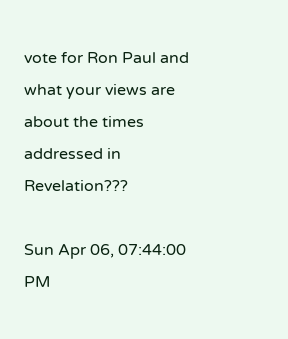vote for Ron Paul and what your views are about the times addressed in Revelation???

Sun Apr 06, 07:44:00 PM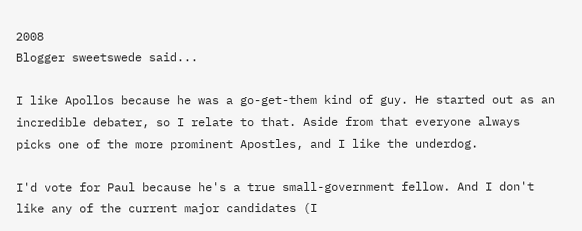2008
Blogger sweetswede said...

I like Apollos because he was a go-get-them kind of guy. He started out as an incredible debater, so I relate to that. Aside from that everyone always picks one of the more prominent Apostles, and I like the underdog.

I'd vote for Paul because he's a true small-government fellow. And I don't like any of the current major candidates (I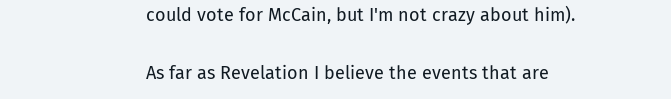could vote for McCain, but I'm not crazy about him).

As far as Revelation I believe the events that are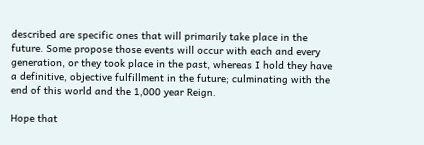described are specific ones that will primarily take place in the future. Some propose those events will occur with each and every generation, or they took place in the past, whereas I hold they have a definitive, objective fulfillment in the future; culminating with the end of this world and the 1,000 year Reign.

Hope that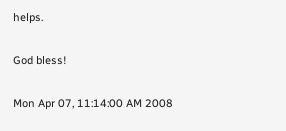helps.

God bless!

Mon Apr 07, 11:14:00 AM 2008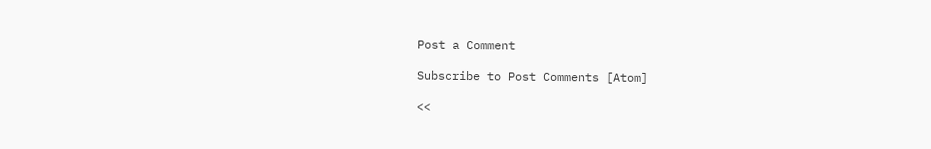Post a Comment

Subscribe to Post Comments [Atom]

<<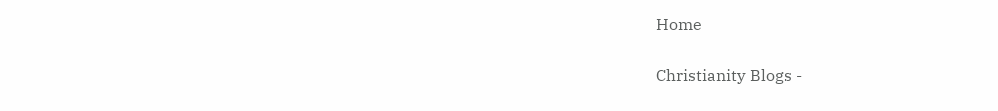Home

Christianity Blogs -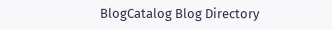BlogCatalog Blog Directory